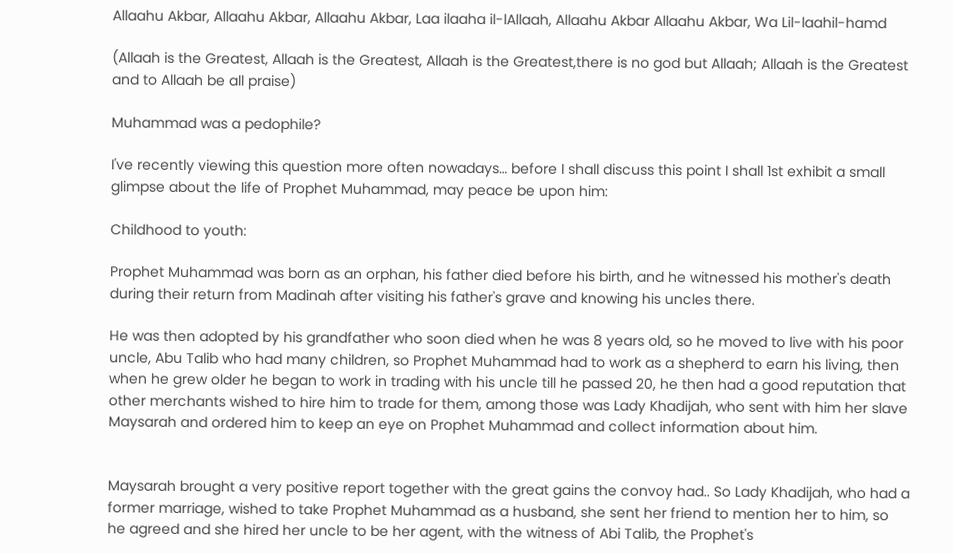Allaahu Akbar, Allaahu Akbar, Allaahu Akbar, Laa ilaaha il-lAllaah, Allaahu Akbar Allaahu Akbar, Wa Lil-laahil-hamd

(Allaah is the Greatest, Allaah is the Greatest, Allaah is the Greatest,there is no god but Allaah; Allaah is the Greatest and to Allaah be all praise)

Muhammad was a pedophile?

I've recently viewing this question more often nowadays… before I shall discuss this point I shall 1st exhibit a small glimpse about the life of Prophet Muhammad, may peace be upon him:

Childhood to youth:

Prophet Muhammad was born as an orphan, his father died before his birth, and he witnessed his mother's death during their return from Madinah after visiting his father's grave and knowing his uncles there.

He was then adopted by his grandfather who soon died when he was 8 years old, so he moved to live with his poor uncle, Abu Talib who had many children, so Prophet Muhammad had to work as a shepherd to earn his living, then when he grew older he began to work in trading with his uncle till he passed 20, he then had a good reputation that other merchants wished to hire him to trade for them, among those was Lady Khadijah, who sent with him her slave Maysarah and ordered him to keep an eye on Prophet Muhammad and collect information about him.


Maysarah brought a very positive report together with the great gains the convoy had.. So Lady Khadijah, who had a former marriage, wished to take Prophet Muhammad as a husband, she sent her friend to mention her to him, so he agreed and she hired her uncle to be her agent, with the witness of Abi Talib, the Prophet's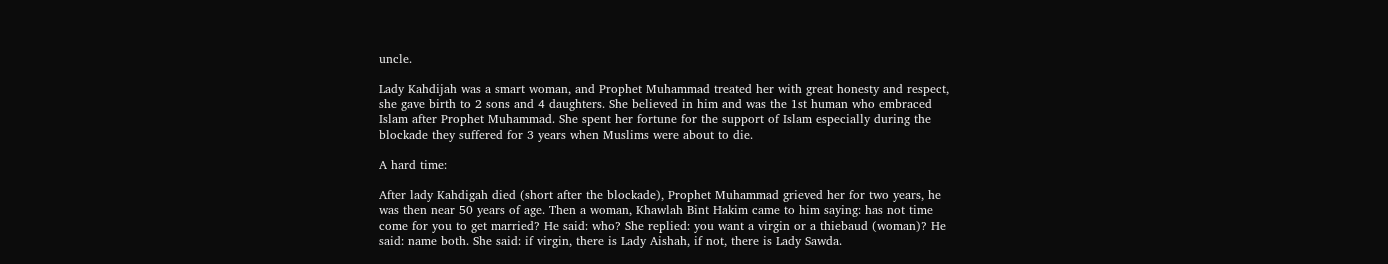uncle.

Lady Kahdijah was a smart woman, and Prophet Muhammad treated her with great honesty and respect, she gave birth to 2 sons and 4 daughters. She believed in him and was the 1st human who embraced Islam after Prophet Muhammad. She spent her fortune for the support of Islam especially during the blockade they suffered for 3 years when Muslims were about to die.

A hard time:

After lady Kahdigah died (short after the blockade), Prophet Muhammad grieved her for two years, he was then near 50 years of age. Then a woman, Khawlah Bint Hakim came to him saying: has not time come for you to get married? He said: who? She replied: you want a virgin or a thiebaud (woman)? He said: name both. She said: if virgin, there is Lady Aishah, if not, there is Lady Sawda.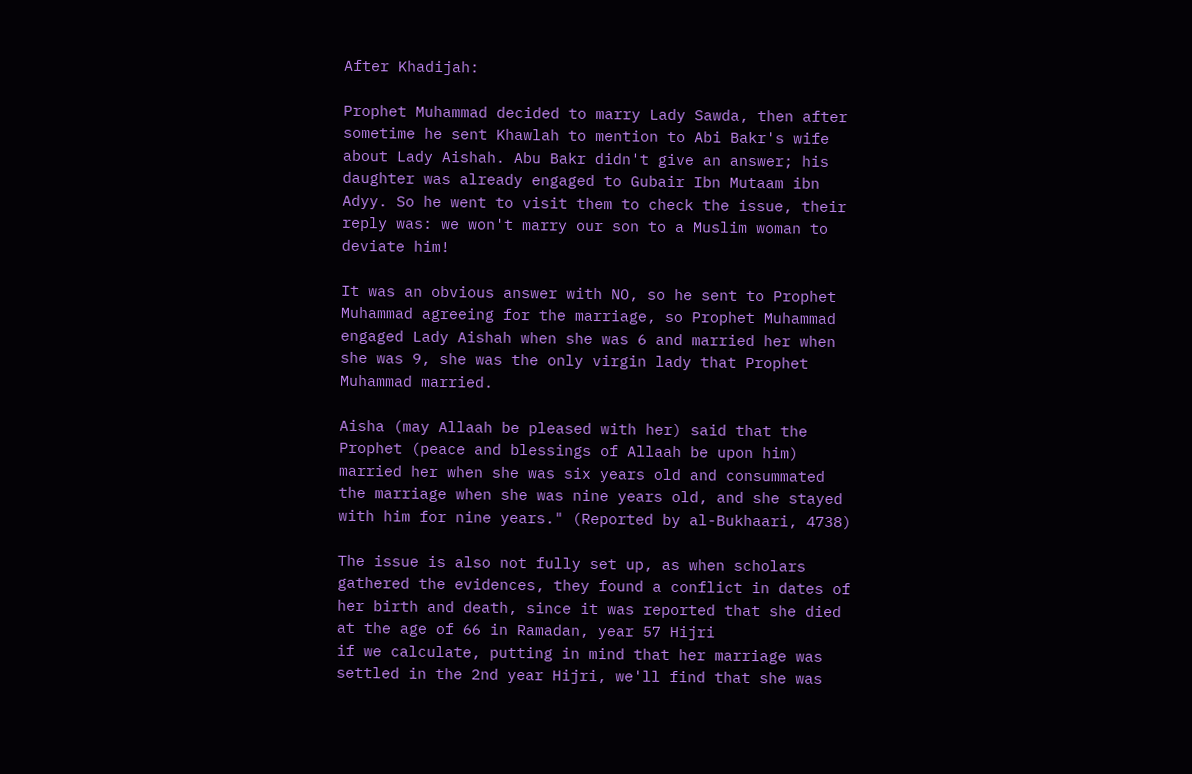After Khadijah:

Prophet Muhammad decided to marry Lady Sawda, then after sometime he sent Khawlah to mention to Abi Bakr's wife about Lady Aishah. Abu Bakr didn't give an answer; his daughter was already engaged to Gubair Ibn Mutaam ibn Adyy. So he went to visit them to check the issue, their reply was: we won't marry our son to a Muslim woman to deviate him!

It was an obvious answer with NO, so he sent to Prophet Muhammad agreeing for the marriage, so Prophet Muhammad engaged Lady Aishah when she was 6 and married her when she was 9, she was the only virgin lady that Prophet Muhammad married.

Aisha (may Allaah be pleased with her) said that the Prophet (peace and blessings of Allaah be upon him) married her when she was six years old and consummated the marriage when she was nine years old, and she stayed with him for nine years." (Reported by al-Bukhaari, 4738)

The issue is also not fully set up, as when scholars gathered the evidences, they found a conflict in dates of her birth and death, since it was reported that she died at the age of 66 in Ramadan, year 57 Hijri
if we calculate, putting in mind that her marriage was settled in the 2nd year Hijri, we'll find that she was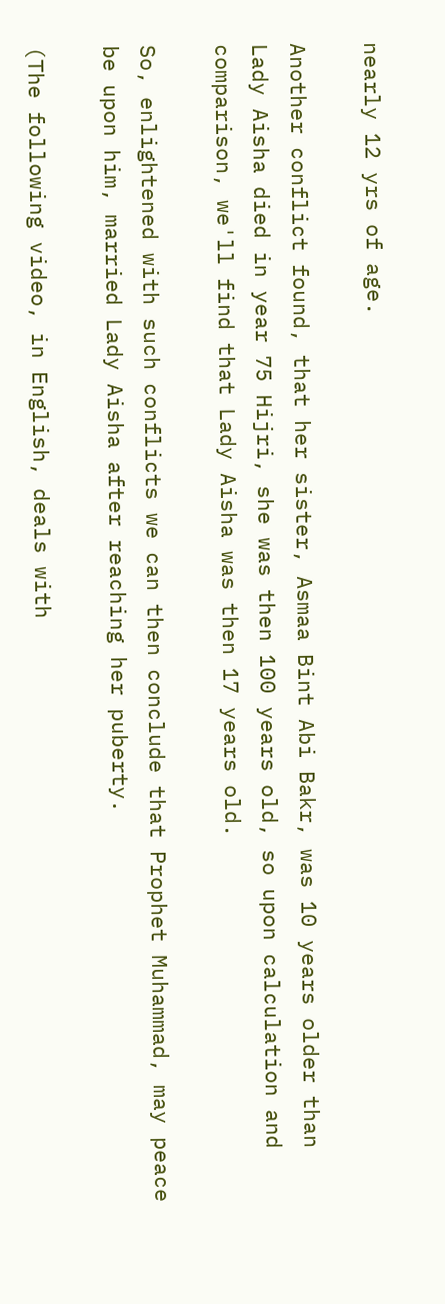nearly 12 yrs of age.

Another conflict found, that her sister, Asmaa Bint Abi Bakr, was 10 years older than Lady Aisha died in year 75 Hijri, she was then 100 years old, so upon calculation and comparison, we'll find that Lady Aisha was then 17 years old.

So, enlightened with such conflicts we can then conclude that Prophet Muhammad, may peace be upon him, married Lady Aisha after reaching her puberty.

(The following video, in English, deals with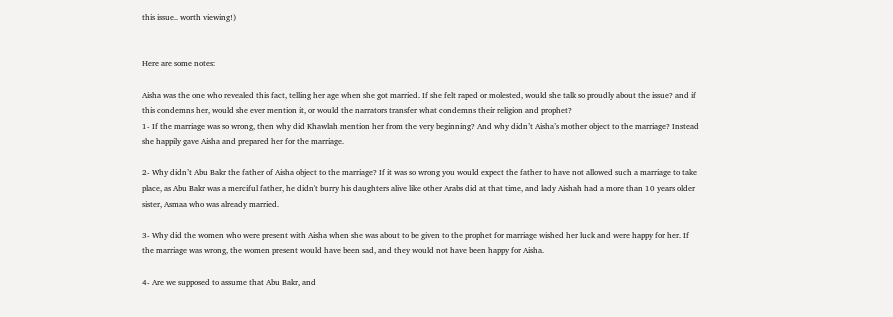this issue.. worth viewing!)


Here are some notes:

Aisha was the one who revealed this fact, telling her age when she got married. If she felt raped or molested, would she talk so proudly about the issue? and if this condemns her, would she ever mention it, or would the narrators transfer what condemns their religion and prophet?
1- If the marriage was so wrong, then why did Khawlah mention her from the very beginning? And why didn’t Aisha’s mother object to the marriage? Instead she happily gave Aisha and prepared her for the marriage.

2- Why didn’t Abu Bakr the father of Aisha object to the marriage? If it was so wrong you would expect the father to have not allowed such a marriage to take place, as Abu Bakr was a merciful father, he didn't burry his daughters alive like other Arabs did at that time, and lady Aishah had a more than 10 years older sister, Asmaa who was already married.

3- Why did the women who were present with Aisha when she was about to be given to the prophet for marriage wished her luck and were happy for her. If the marriage was wrong, the women present would have been sad, and they would not have been happy for Aisha.

4- Are we supposed to assume that Abu Bakr, and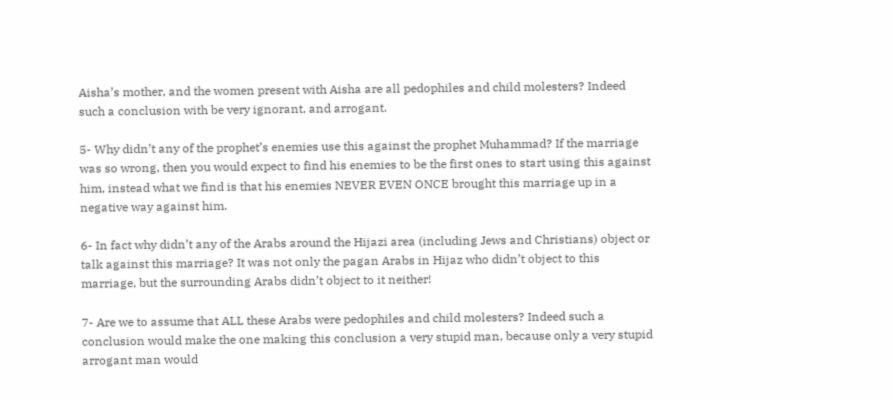Aisha’s mother, and the women present with Aisha are all pedophiles and child molesters? Indeed such a conclusion with be very ignorant, and arrogant.

5- Why didn’t any of the prophet’s enemies use this against the prophet Muhammad? If the marriage was so wrong, then you would expect to find his enemies to be the first ones to start using this against him, instead what we find is that his enemies NEVER EVEN ONCE brought this marriage up in a negative way against him.

6- In fact why didn’t any of the Arabs around the Hijazi area (including Jews and Christians) object or talk against this marriage? It was not only the pagan Arabs in Hijaz who didn’t object to this marriage, but the surrounding Arabs didn’t object to it neither!

7- Are we to assume that ALL these Arabs were pedophiles and child molesters? Indeed such a conclusion would make the one making this conclusion a very stupid man, because only a very stupid arrogant man would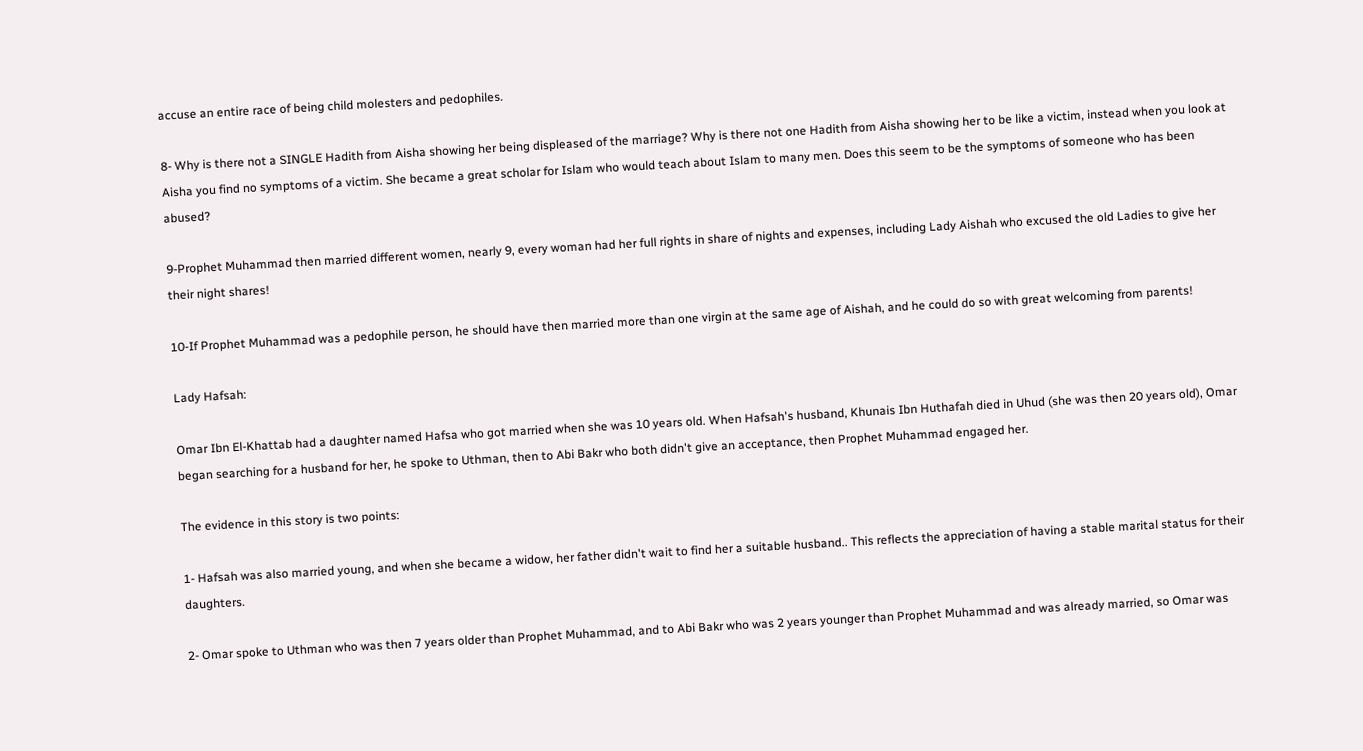accuse an entire race of being child molesters and pedophiles.

8- Why is there not a SINGLE Hadith from Aisha showing her being displeased of the marriage? Why is there not one Hadith from Aisha showing her to be like a victim, instead when you look at Aisha you find no symptoms of a victim. She became a great scholar for Islam who would teach about Islam to many men. Does this seem to be the symptoms of someone who has been abused?

9-Prophet Muhammad then married different women, nearly 9, every woman had her full rights in share of nights and expenses, including Lady Aishah who excused the old Ladies to give her their night shares!

10-If Prophet Muhammad was a pedophile person, he should have then married more than one virgin at the same age of Aishah, and he could do so with great welcoming from parents!

Lady Hafsah:

Omar Ibn El-Khattab had a daughter named Hafsa who got married when she was 10 years old. When Hafsah's husband, Khunais Ibn Huthafah died in Uhud (she was then 20 years old), Omar began searching for a husband for her, he spoke to Uthman, then to Abi Bakr who both didn't give an acceptance, then Prophet Muhammad engaged her.

The evidence in this story is two points:

1- Hafsah was also married young, and when she became a widow, her father didn't wait to find her a suitable husband.. This reflects the appreciation of having a stable marital status for their daughters.

2- Omar spoke to Uthman who was then 7 years older than Prophet Muhammad, and to Abi Bakr who was 2 years younger than Prophet Muhammad and was already married, so Omar was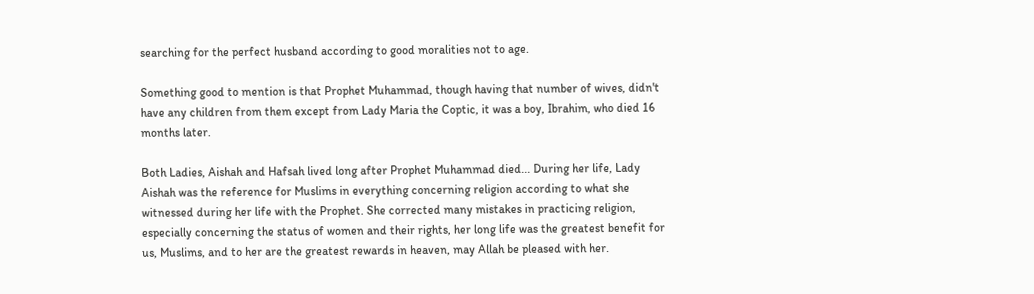searching for the perfect husband according to good moralities not to age.

Something good to mention is that Prophet Muhammad, though having that number of wives, didn't have any children from them except from Lady Maria the Coptic, it was a boy, Ibrahim, who died 16 months later.

Both Ladies, Aishah and Hafsah lived long after Prophet Muhammad died... During her life, Lady Aishah was the reference for Muslims in everything concerning religion according to what she witnessed during her life with the Prophet. She corrected many mistakes in practicing religion, especially concerning the status of women and their rights, her long life was the greatest benefit for us, Muslims, and to her are the greatest rewards in heaven, may Allah be pleased with her.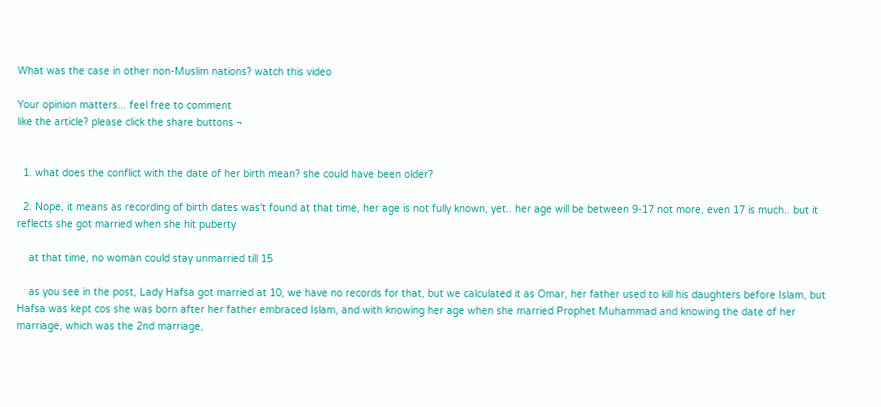What was the case in other non-Muslim nations? watch this video

Your opinion matters... feel free to comment
like the article? please click the share buttons ¬


  1. what does the conflict with the date of her birth mean? she could have been older?

  2. Nope, it means as recording of birth dates was't found at that time, her age is not fully known, yet.. her age will be between 9-17 not more, even 17 is much.. but it reflects she got married when she hit puberty

    at that time, no woman could stay unmarried till 15

    as you see in the post, Lady Hafsa got married at 10, we have no records for that, but we calculated it as Omar, her father used to kill his daughters before Islam, but Hafsa was kept cos she was born after her father embraced Islam, and with knowing her age when she married Prophet Muhammad and knowing the date of her marriage, which was the 2nd marriage,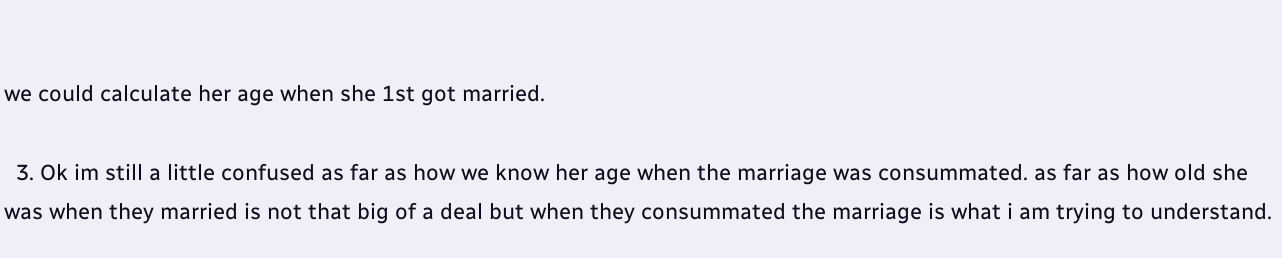we could calculate her age when she 1st got married.

  3. Ok im still a little confused as far as how we know her age when the marriage was consummated. as far as how old she was when they married is not that big of a deal but when they consummated the marriage is what i am trying to understand.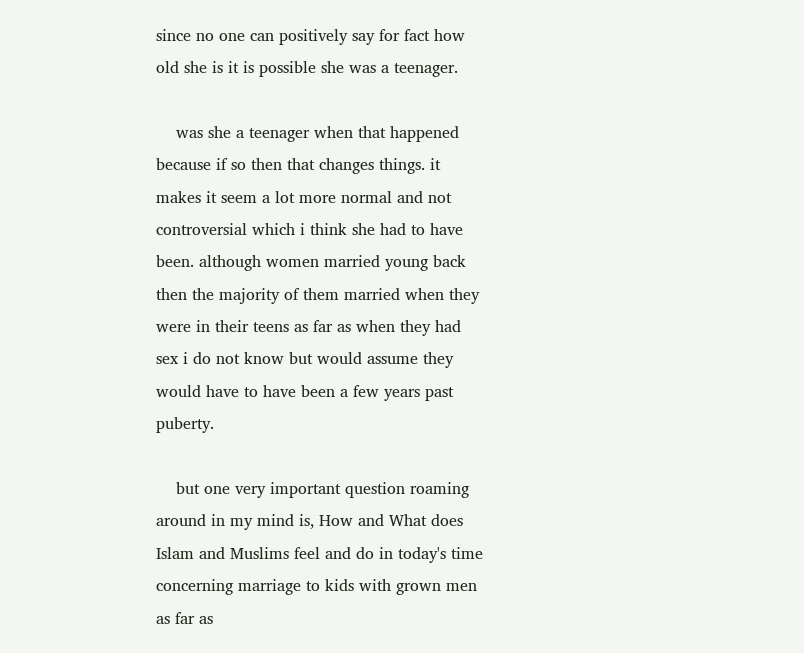since no one can positively say for fact how old she is it is possible she was a teenager.

    was she a teenager when that happened because if so then that changes things. it makes it seem a lot more normal and not controversial which i think she had to have been. although women married young back then the majority of them married when they were in their teens as far as when they had sex i do not know but would assume they would have to have been a few years past puberty.

    but one very important question roaming around in my mind is, How and What does Islam and Muslims feel and do in today's time concerning marriage to kids with grown men as far as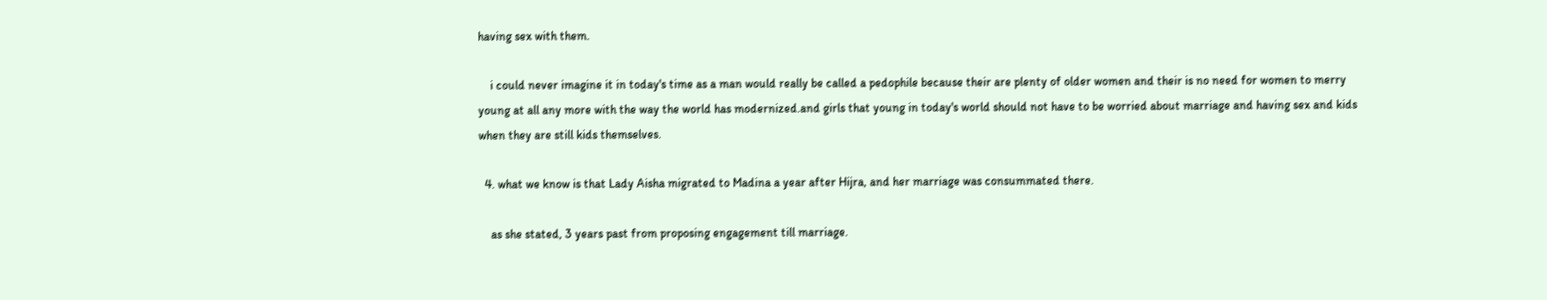having sex with them.

    i could never imagine it in today's time as a man would really be called a pedophile because their are plenty of older women and their is no need for women to merry young at all any more with the way the world has modernized.and girls that young in today's world should not have to be worried about marriage and having sex and kids when they are still kids themselves.

  4. what we know is that Lady Aisha migrated to Madina a year after Hijra, and her marriage was consummated there.

    as she stated, 3 years past from proposing engagement till marriage.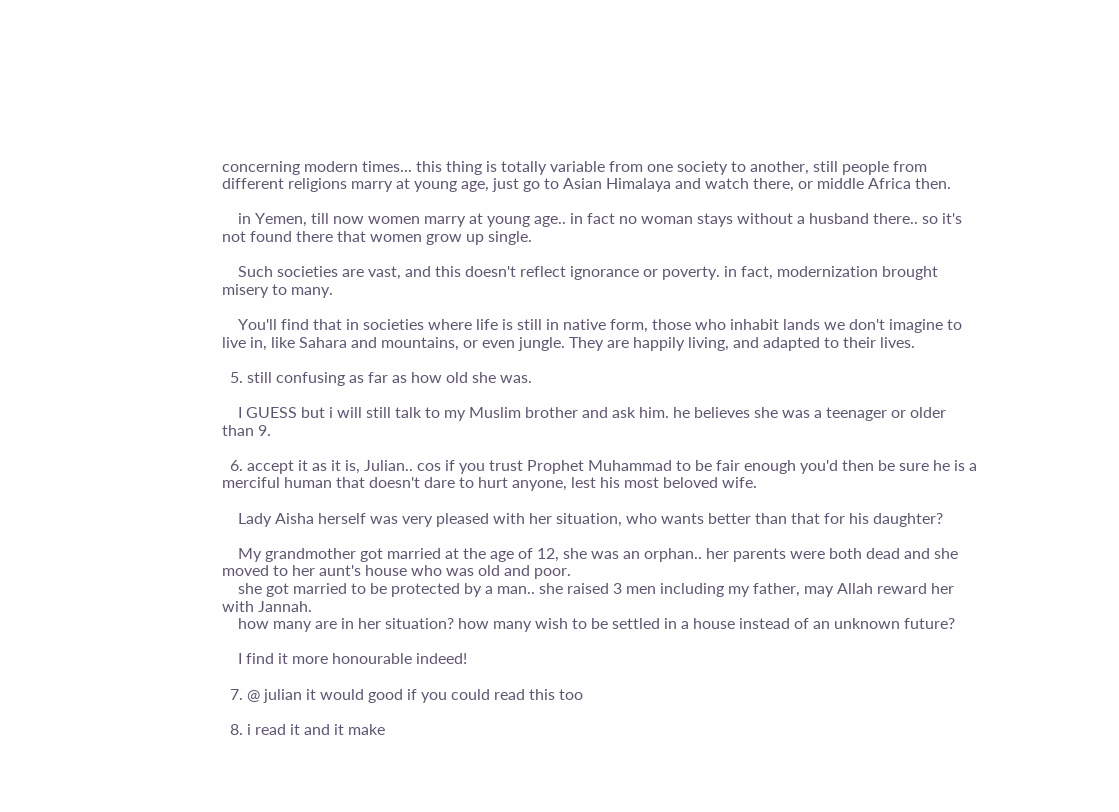concerning modern times... this thing is totally variable from one society to another, still people from different religions marry at young age, just go to Asian Himalaya and watch there, or middle Africa then.

    in Yemen, till now women marry at young age.. in fact no woman stays without a husband there.. so it's not found there that women grow up single.

    Such societies are vast, and this doesn't reflect ignorance or poverty. in fact, modernization brought misery to many.

    You'll find that in societies where life is still in native form, those who inhabit lands we don't imagine to live in, like Sahara and mountains, or even jungle. They are happily living, and adapted to their lives.

  5. still confusing as far as how old she was.

    I GUESS but i will still talk to my Muslim brother and ask him. he believes she was a teenager or older than 9.

  6. accept it as it is, Julian.. cos if you trust Prophet Muhammad to be fair enough you'd then be sure he is a merciful human that doesn't dare to hurt anyone, lest his most beloved wife.

    Lady Aisha herself was very pleased with her situation, who wants better than that for his daughter?

    My grandmother got married at the age of 12, she was an orphan.. her parents were both dead and she moved to her aunt's house who was old and poor.
    she got married to be protected by a man.. she raised 3 men including my father, may Allah reward her with Jannah.
    how many are in her situation? how many wish to be settled in a house instead of an unknown future?

    I find it more honourable indeed!

  7. @ julian it would good if you could read this too

  8. i read it and it make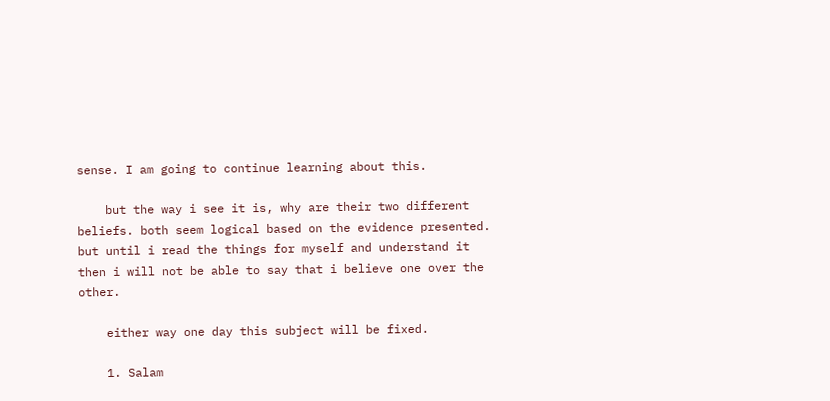sense. I am going to continue learning about this.

    but the way i see it is, why are their two different beliefs. both seem logical based on the evidence presented. but until i read the things for myself and understand it then i will not be able to say that i believe one over the other.

    either way one day this subject will be fixed.

    1. Salam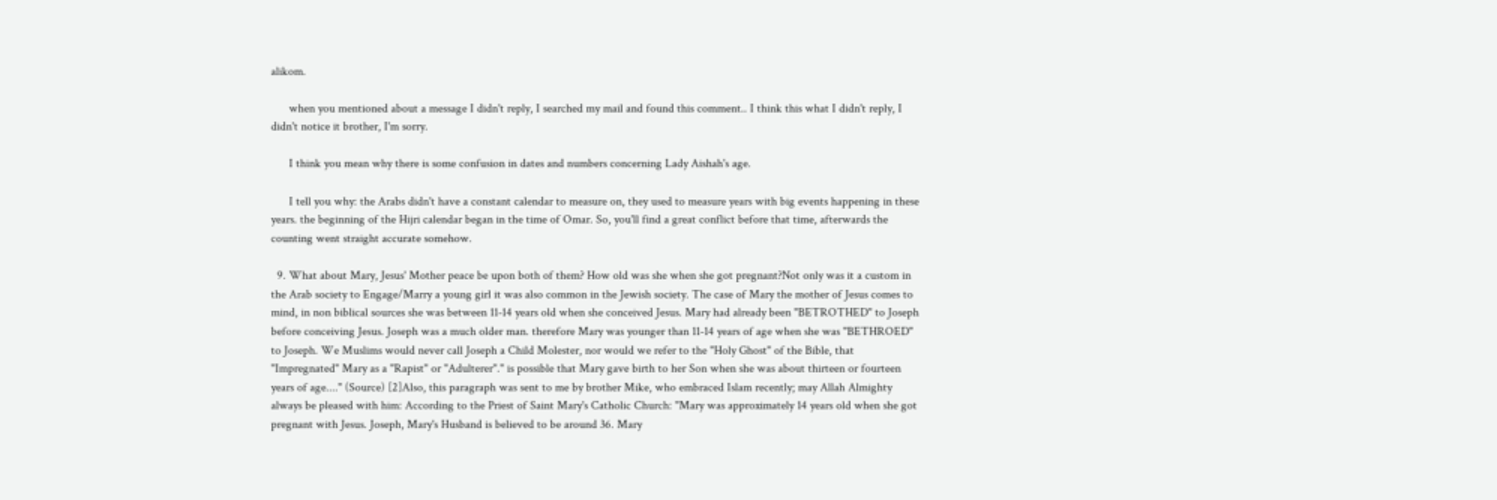alikom.

      when you mentioned about a message I didn't reply, I searched my mail and found this comment.. I think this what I didn't reply, I didn't notice it brother, I'm sorry.

      I think you mean why there is some confusion in dates and numbers concerning Lady Aishah's age.

      I tell you why: the Arabs didn't have a constant calendar to measure on, they used to measure years with big events happening in these years. the beginning of the Hijri calendar began in the time of Omar. So, you'll find a great conflict before that time, afterwards the counting went straight accurate somehow.

  9. What about Mary, Jesus' Mother peace be upon both of them? How old was she when she got pregnant?Not only was it a custom in the Arab society to Engage/Marry a young girl it was also common in the Jewish society. The case of Mary the mother of Jesus comes to mind, in non biblical sources she was between 11-14 years old when she conceived Jesus. Mary had already been "BETROTHED" to Joseph before conceiving Jesus. Joseph was a much older man. therefore Mary was younger than 11-14 years of age when she was "BETHROED" to Joseph. We Muslims would never call Joseph a Child Molester, nor would we refer to the "Holy Ghost" of the Bible, that "Impregnated" Mary as a "Rapist" or "Adulterer"." is possible that Mary gave birth to her Son when she was about thirteen or fourteen years of age...." (Source) [2]Also, this paragraph was sent to me by brother Mike, who embraced Islam recently; may Allah Almighty always be pleased with him: According to the Priest of Saint Mary's Catholic Church: "Mary was approximately 14 years old when she got pregnant with Jesus. Joseph, Mary's Husband is believed to be around 36. Mary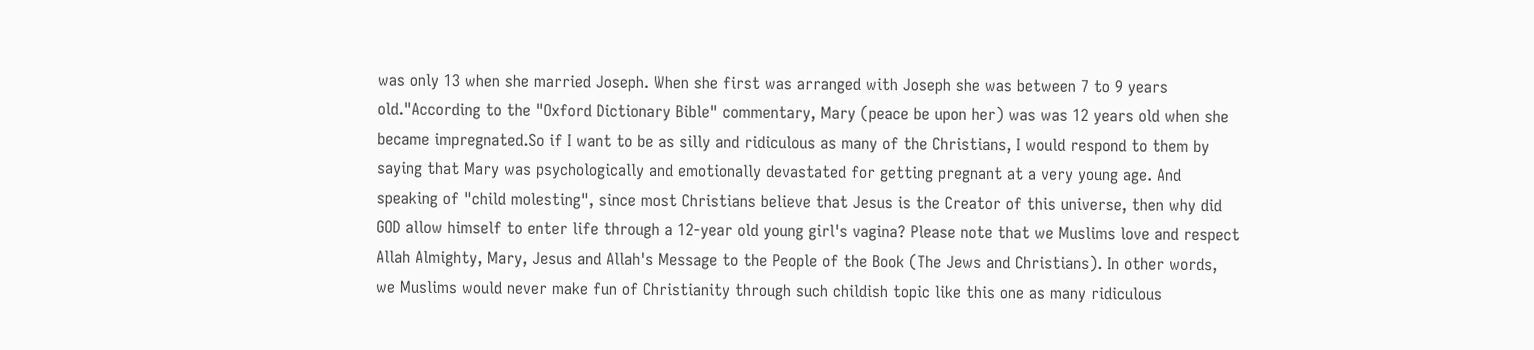was only 13 when she married Joseph. When she first was arranged with Joseph she was between 7 to 9 years old."According to the "Oxford Dictionary Bible" commentary, Mary (peace be upon her) was was 12 years old when she became impregnated.So if I want to be as silly and ridiculous as many of the Christians, I would respond to them by saying that Mary was psychologically and emotionally devastated for getting pregnant at a very young age. And speaking of "child molesting", since most Christians believe that Jesus is the Creator of this universe, then why did GOD allow himself to enter life through a 12-year old young girl's vagina? Please note that we Muslims love and respect Allah Almighty, Mary, Jesus and Allah's Message to the People of the Book (The Jews and Christians). In other words, we Muslims would never make fun of Christianity through such childish topic like this one as many ridiculous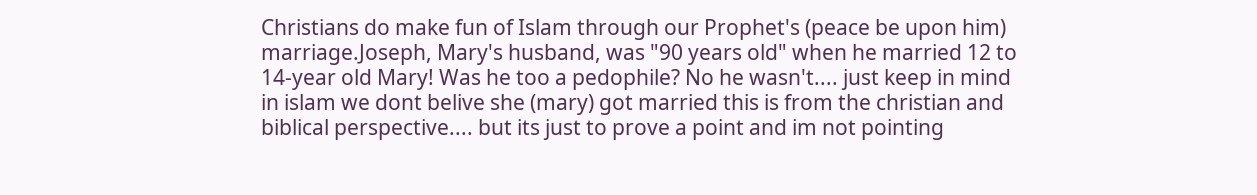Christians do make fun of Islam through our Prophet's (peace be upon him) marriage.Joseph, Mary's husband, was "90 years old" when he married 12 to 14-year old Mary! Was he too a pedophile? No he wasn't.... just keep in mind in islam we dont belive she (mary) got married this is from the christian and biblical perspective.... but its just to prove a point and im not pointing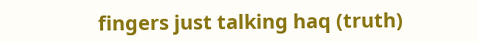fingers just talking haq (truth)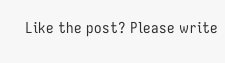Like the post? Please write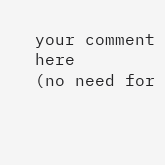your comment here
(no need for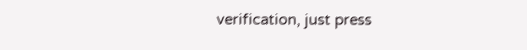verification, just press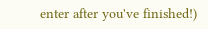enter after you've finished!)